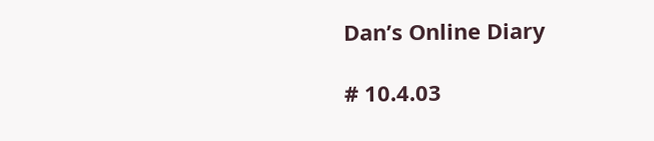Dan’s Online Diary

# 10.4.03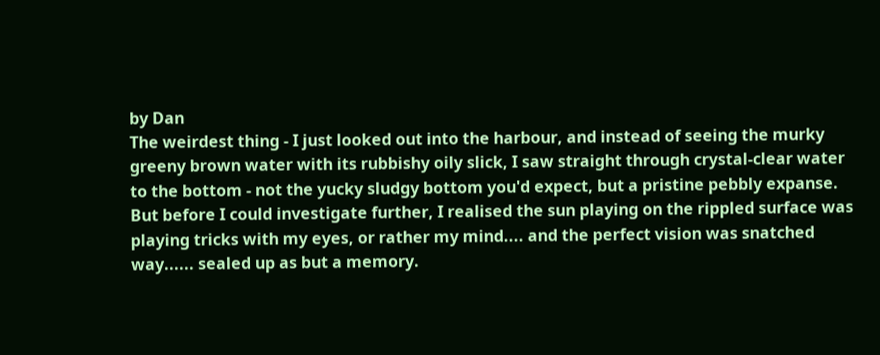by Dan
The weirdest thing - I just looked out into the harbour, and instead of seeing the murky greeny brown water with its rubbishy oily slick, I saw straight through crystal-clear water to the bottom - not the yucky sludgy bottom you'd expect, but a pristine pebbly expanse. But before I could investigate further, I realised the sun playing on the rippled surface was playing tricks with my eyes, or rather my mind.... and the perfect vision was snatched way...... sealed up as but a memory.